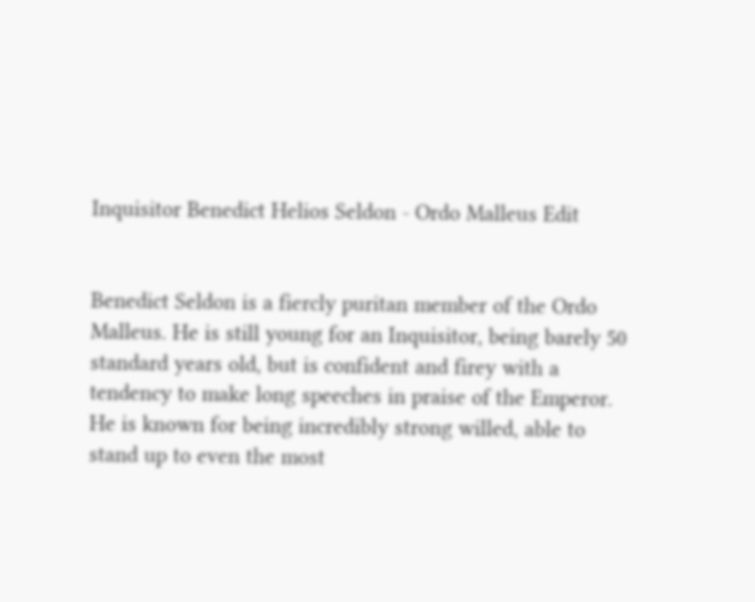Inquisitor Benedict Helios Seldon - Ordo Malleus Edit


Benedict Seldon is a fiercly puritan member of the Ordo Malleus. He is still young for an Inquisitor, being barely 50 standard years old, but is confident and firey with a tendency to make long speeches in praise of the Emperor. He is known for being incredibly strong willed, able to stand up to even the most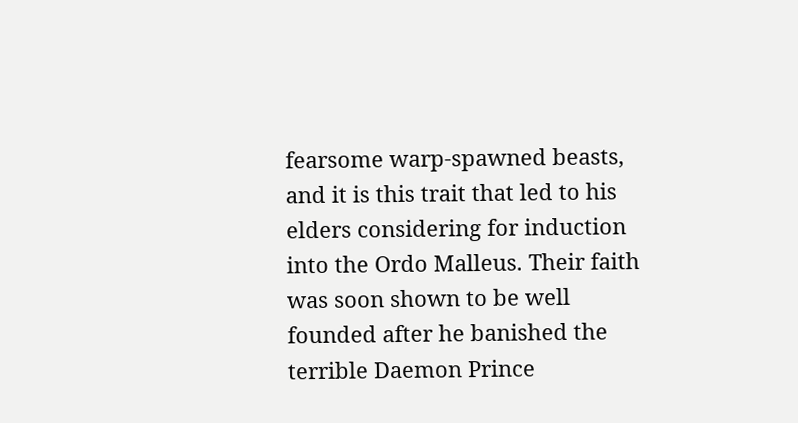fearsome warp-spawned beasts, and it is this trait that led to his elders considering for induction into the Ordo Malleus. Their faith was soon shown to be well founded after he banished the terrible Daemon Prince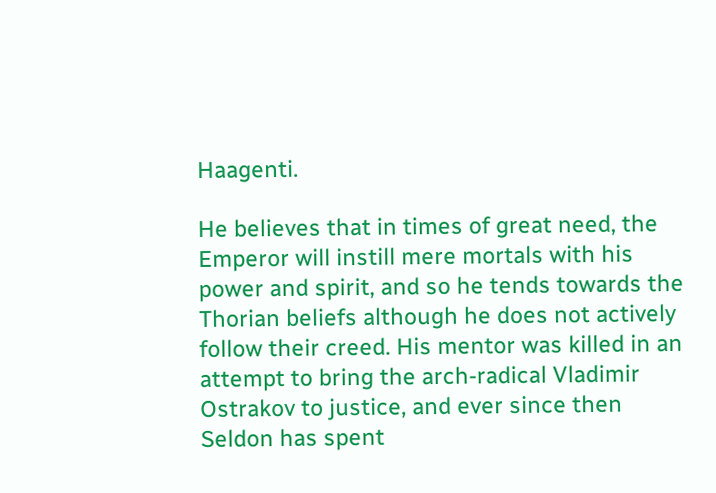Haagenti.

He believes that in times of great need, the Emperor will instill mere mortals with his power and spirit, and so he tends towards the Thorian beliefs although he does not actively follow their creed. His mentor was killed in an attempt to bring the arch-radical Vladimir Ostrakov to justice, and ever since then Seldon has spent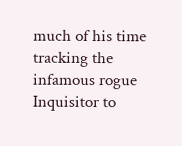much of his time tracking the infamous rogue Inquisitor to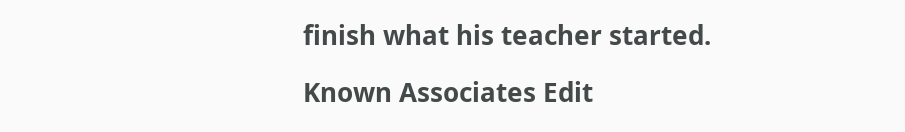finish what his teacher started.

Known Associates Edit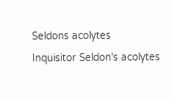Seldons acolytes
Inquisitor Seldon's acolytes